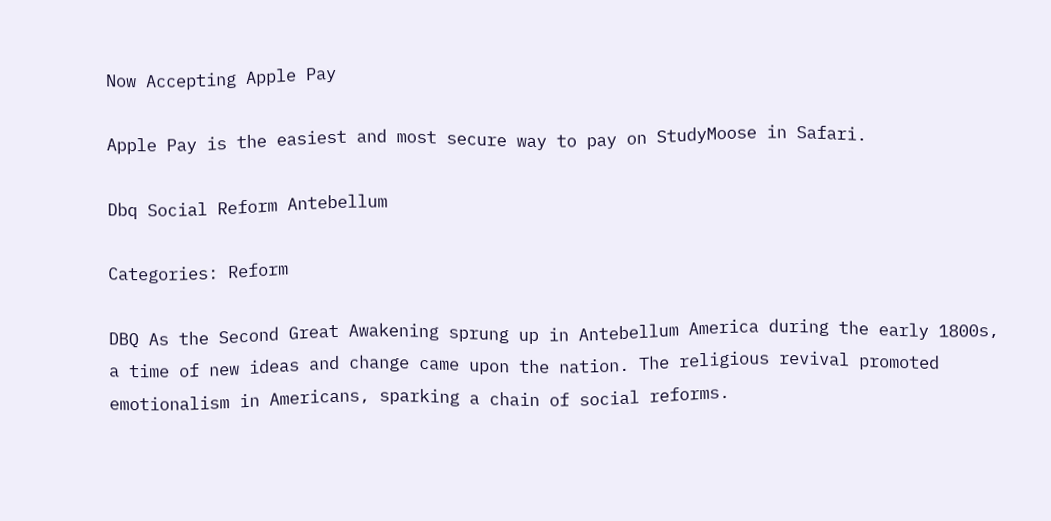Now Accepting Apple Pay

Apple Pay is the easiest and most secure way to pay on StudyMoose in Safari.

Dbq Social Reform Antebellum

Categories: Reform

DBQ As the Second Great Awakening sprung up in Antebellum America during the early 1800s, a time of new ideas and change came upon the nation. The religious revival promoted emotionalism in Americans, sparking a chain of social reforms.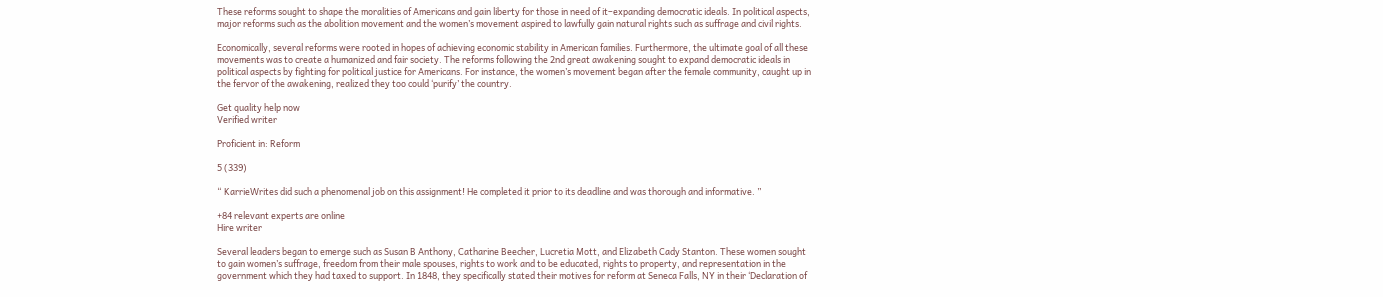These reforms sought to shape the moralities of Americans and gain liberty for those in need of it–expanding democratic ideals. In political aspects, major reforms such as the abolition movement and the women’s movement aspired to lawfully gain natural rights such as suffrage and civil rights.

Economically, several reforms were rooted in hopes of achieving economic stability in American families. Furthermore, the ultimate goal of all these movements was to create a humanized and fair society. The reforms following the 2nd great awakening sought to expand democratic ideals in political aspects by fighting for political justice for Americans. For instance, the women’s movement began after the female community, caught up in the fervor of the awakening, realized they too could ‘purify’ the country.

Get quality help now
Verified writer

Proficient in: Reform

5 (339)

“ KarrieWrites did such a phenomenal job on this assignment! He completed it prior to its deadline and was thorough and informative. ”

+84 relevant experts are online
Hire writer

Several leaders began to emerge such as Susan B Anthony, Catharine Beecher, Lucretia Mott, and Elizabeth Cady Stanton. These women sought to gain women’s suffrage, freedom from their male spouses, rights to work and to be educated, rights to property, and representation in the government which they had taxed to support. In 1848, they specifically stated their motives for reform at Seneca Falls, NY in their ‘Declaration of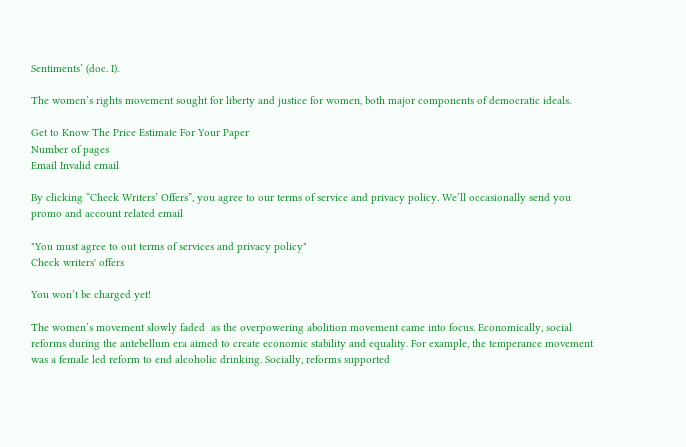Sentiments’ (doc. I).

The women’s rights movement sought for liberty and justice for women, both major components of democratic ideals.

Get to Know The Price Estimate For Your Paper
Number of pages
Email Invalid email

By clicking “Check Writers’ Offers”, you agree to our terms of service and privacy policy. We’ll occasionally send you promo and account related email

"You must agree to out terms of services and privacy policy"
Check writers' offers

You won’t be charged yet!

The women’s movement slowly faded  as the overpowering abolition movement came into focus. Economically, social reforms during the antebellum era aimed to create economic stability and equality. For example, the temperance movement was a female led reform to end alcoholic drinking. Socially, reforms supported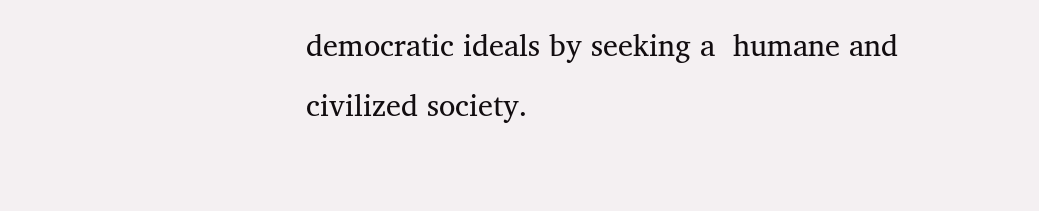democratic ideals by seeking a  humane and civilized society.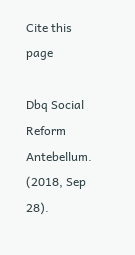Cite this page

Dbq Social Reform Antebellum. (2018, Sep 28).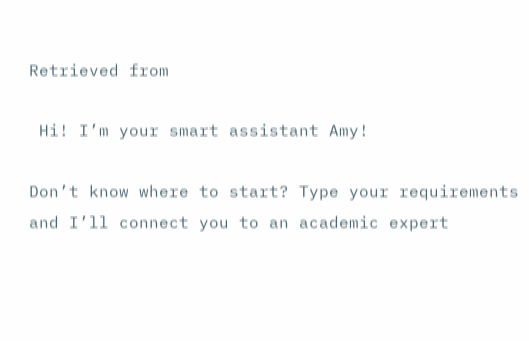Retrieved from

 Hi! I’m your smart assistant Amy!

Don’t know where to start? Type your requirements and I’ll connect you to an academic expert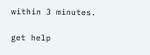within 3 minutes.

get help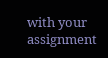with your assignment